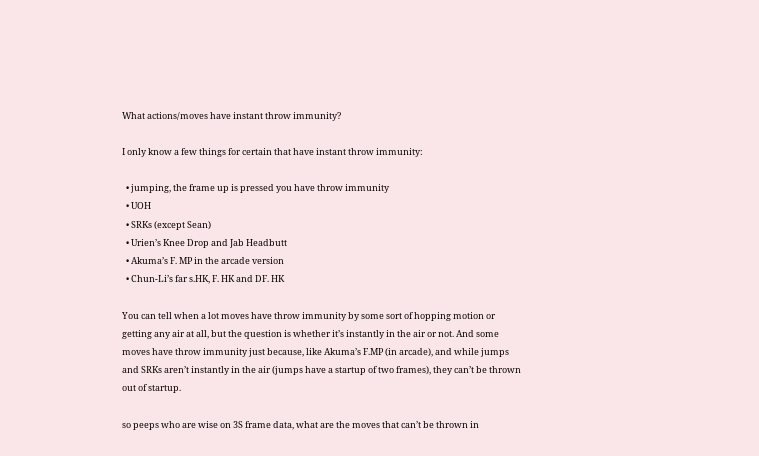What actions/moves have instant throw immunity?

I only know a few things for certain that have instant throw immunity:

  • jumping, the frame up is pressed you have throw immunity
  • UOH
  • SRKs (except Sean)
  • Urien’s Knee Drop and Jab Headbutt
  • Akuma’s F. MP in the arcade version
  • Chun-Li’s far s.HK, F. HK and DF. HK

You can tell when a lot moves have throw immunity by some sort of hopping motion or getting any air at all, but the question is whether it’s instantly in the air or not. And some moves have throw immunity just because, like Akuma’s F.MP (in arcade), and while jumps and SRKs aren’t instantly in the air (jumps have a startup of two frames), they can’t be thrown out of startup.

so peeps who are wise on 3S frame data, what are the moves that can’t be thrown in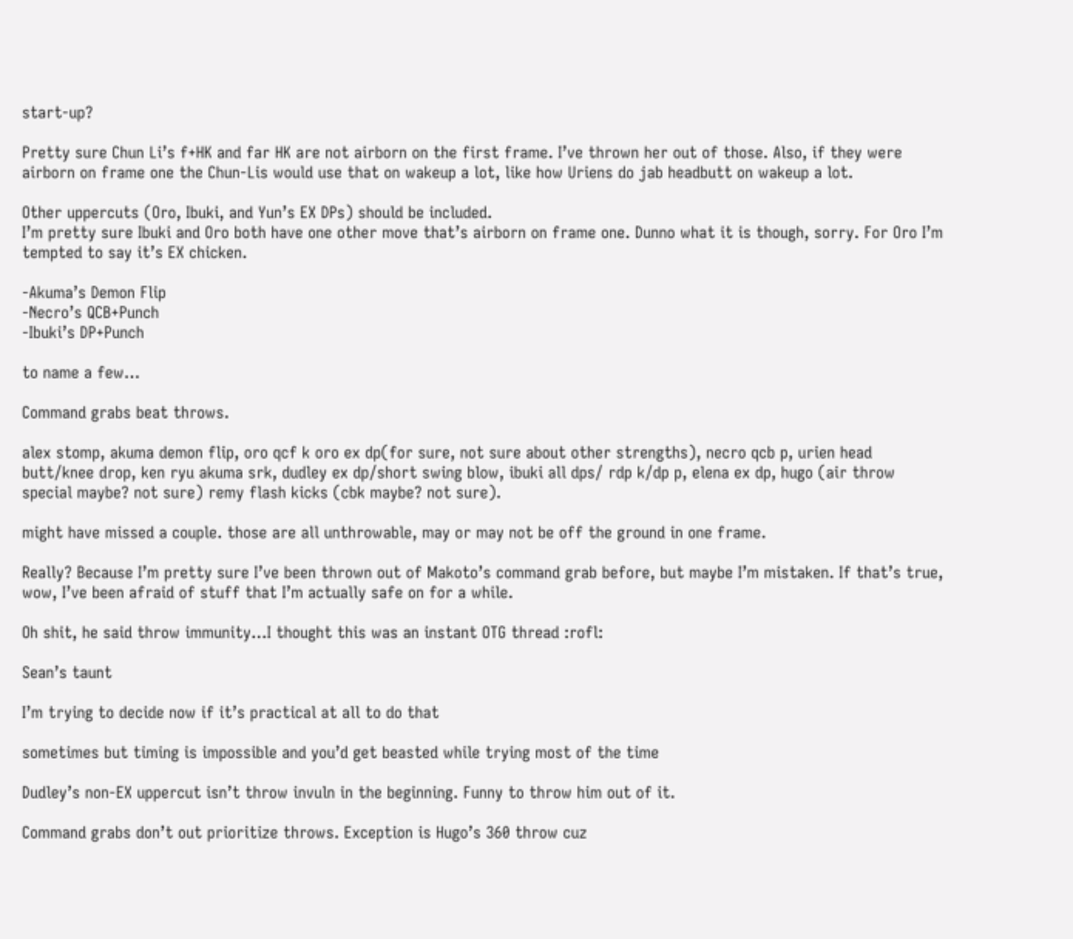start-up?

Pretty sure Chun Li’s f+HK and far HK are not airborn on the first frame. I’ve thrown her out of those. Also, if they were airborn on frame one the Chun-Lis would use that on wakeup a lot, like how Uriens do jab headbutt on wakeup a lot.

Other uppercuts (Oro, Ibuki, and Yun’s EX DPs) should be included.
I’m pretty sure Ibuki and Oro both have one other move that’s airborn on frame one. Dunno what it is though, sorry. For Oro I’m tempted to say it’s EX chicken.

-Akuma’s Demon Flip
-Necro’s QCB+Punch
-Ibuki’s DP+Punch

to name a few…

Command grabs beat throws.

alex stomp, akuma demon flip, oro qcf k oro ex dp(for sure, not sure about other strengths), necro qcb p, urien head butt/knee drop, ken ryu akuma srk, dudley ex dp/short swing blow, ibuki all dps/ rdp k/dp p, elena ex dp, hugo (air throw special maybe? not sure) remy flash kicks (cbk maybe? not sure).

might have missed a couple. those are all unthrowable, may or may not be off the ground in one frame.

Really? Because I’m pretty sure I’ve been thrown out of Makoto’s command grab before, but maybe I’m mistaken. If that’s true, wow, I’ve been afraid of stuff that I’m actually safe on for a while.

Oh shit, he said throw immunity…I thought this was an instant OTG thread :rofl:

Sean’s taunt

I’m trying to decide now if it’s practical at all to do that

sometimes but timing is impossible and you’d get beasted while trying most of the time

Dudley’s non-EX uppercut isn’t throw invuln in the beginning. Funny to throw him out of it.

Command grabs don’t out prioritize throws. Exception is Hugo’s 360 throw cuz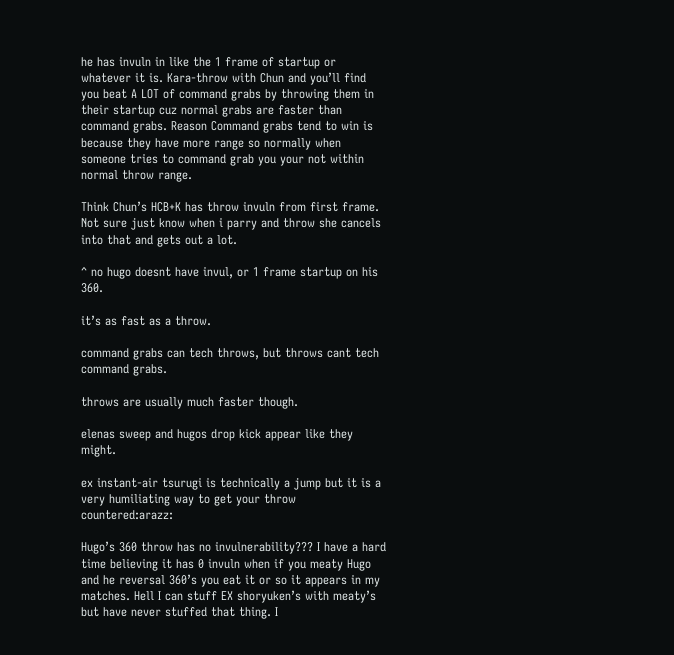he has invuln in like the 1 frame of startup or whatever it is. Kara-throw with Chun and you’ll find you beat A LOT of command grabs by throwing them in their startup cuz normal grabs are faster than command grabs. Reason Command grabs tend to win is because they have more range so normally when someone tries to command grab you your not within normal throw range.

Think Chun’s HCB+K has throw invuln from first frame. Not sure just know when i parry and throw she cancels into that and gets out a lot.

^ no hugo doesnt have invul, or 1 frame startup on his 360.

it’s as fast as a throw.

command grabs can tech throws, but throws cant tech command grabs.

throws are usually much faster though.

elenas sweep and hugos drop kick appear like they might.

ex instant-air tsurugi is technically a jump but it is a very humiliating way to get your throw countered:arazz:

Hugo’s 360 throw has no invulnerability??? I have a hard time believing it has 0 invuln when if you meaty Hugo and he reversal 360’s you eat it or so it appears in my matches. Hell I can stuff EX shoryuken’s with meaty’s but have never stuffed that thing. I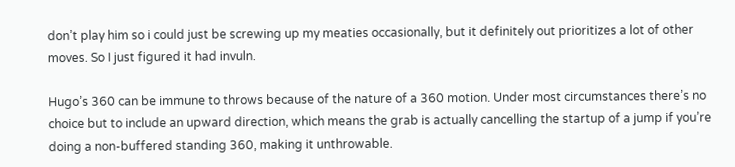don’t play him so i could just be screwing up my meaties occasionally, but it definitely out prioritizes a lot of other moves. So I just figured it had invuln.

Hugo’s 360 can be immune to throws because of the nature of a 360 motion. Under most circumstances there’s no choice but to include an upward direction, which means the grab is actually cancelling the startup of a jump if you’re doing a non-buffered standing 360, making it unthrowable.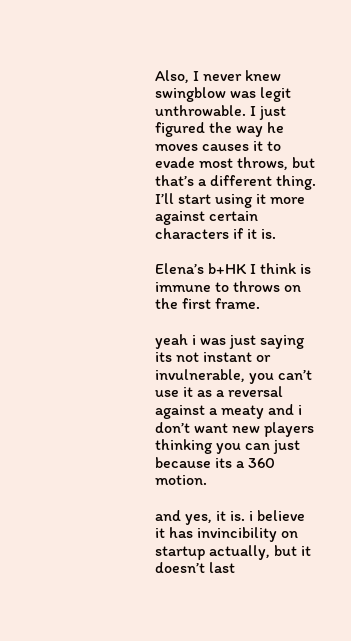Also, I never knew swingblow was legit unthrowable. I just figured the way he moves causes it to evade most throws, but that’s a different thing. I’ll start using it more against certain characters if it is.

Elena’s b+HK I think is immune to throws on the first frame.

yeah i was just saying its not instant or invulnerable, you can’t use it as a reversal against a meaty and i don’t want new players thinking you can just because its a 360 motion.

and yes, it is. i believe it has invincibility on startup actually, but it doesn’t last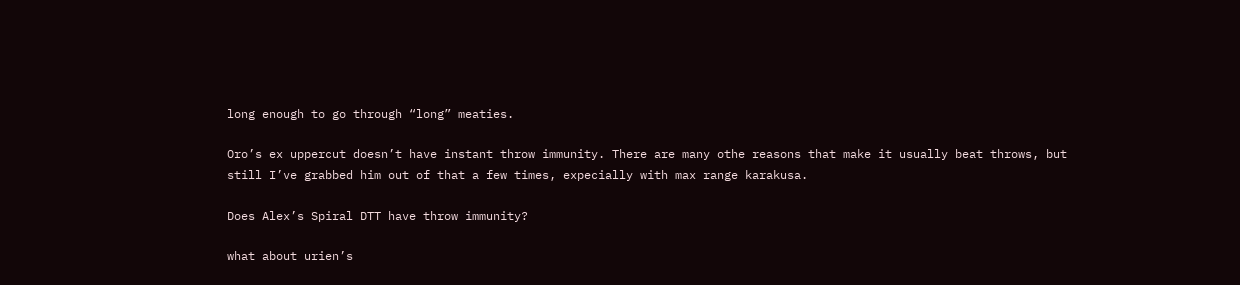long enough to go through “long” meaties.

Oro’s ex uppercut doesn’t have instant throw immunity. There are many othe reasons that make it usually beat throws, but still I’ve grabbed him out of that a few times, expecially with max range karakusa.

Does Alex’s Spiral DTT have throw immunity?

what about urien’s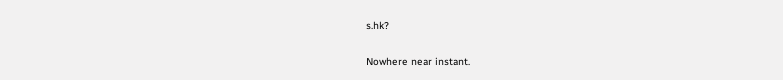s.hk?

Nowhere near instant.